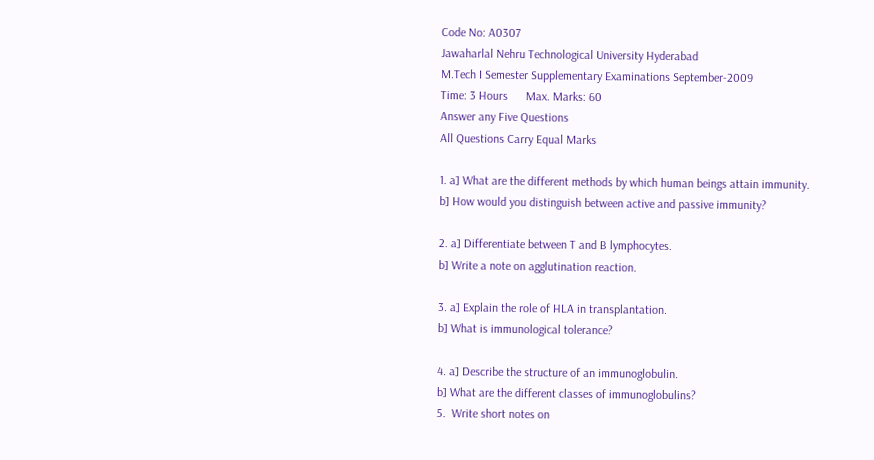Code No: A0307
Jawaharlal Nehru Technological University Hyderabad
M.Tech I Semester Supplementary Examinations September-2009
Time: 3 Hours      Max. Marks: 60
Answer any Five Questions
All Questions Carry Equal Marks

1. a] What are the different methods by which human beings attain immunity.
b] How would you distinguish between active and passive immunity?

2. a] Differentiate between T and B lymphocytes.
b] Write a note on agglutination reaction.

3. a] Explain the role of HLA in transplantation.
b] What is immunological tolerance?

4. a] Describe the structure of an immunoglobulin.
b] What are the different classes of immunoglobulins?
5.  Write short notes on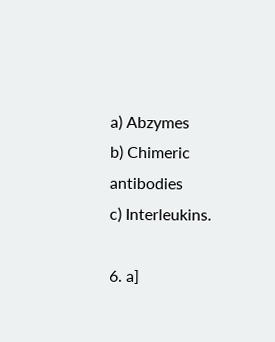a) Abzymes
b) Chimeric antibodies
c) Interleukins.

6. a]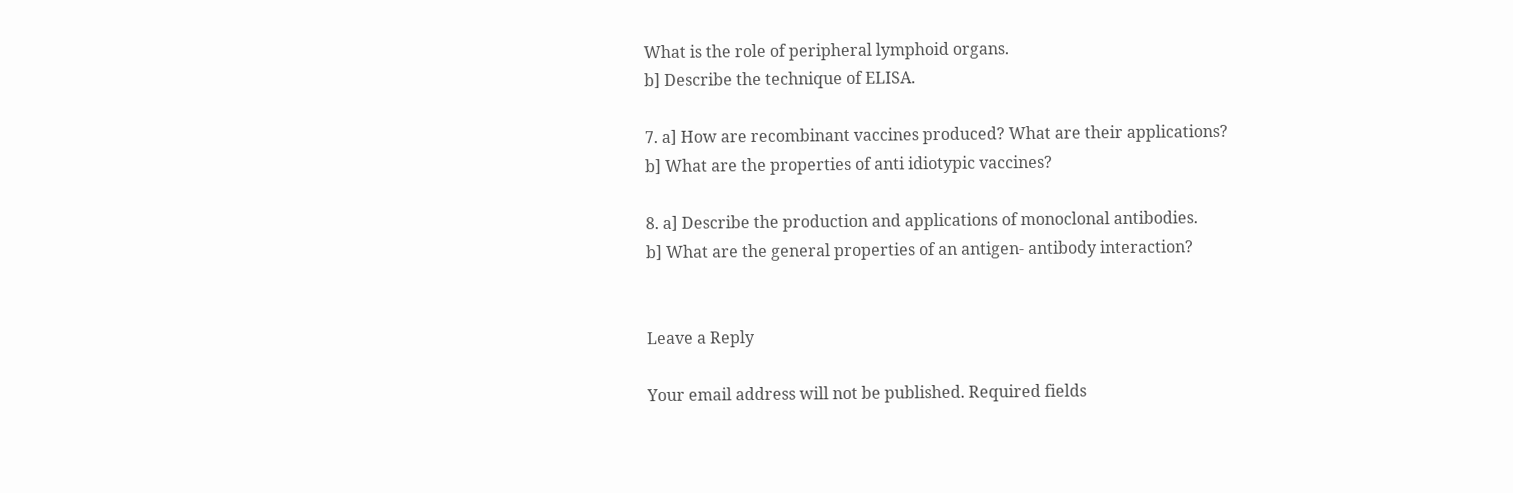What is the role of peripheral lymphoid organs.
b] Describe the technique of ELISA.

7. a] How are recombinant vaccines produced? What are their applications?
b] What are the properties of anti idiotypic vaccines?

8. a] Describe the production and applications of monoclonal antibodies.
b] What are the general properties of an antigen- antibody interaction?


Leave a Reply

Your email address will not be published. Required fields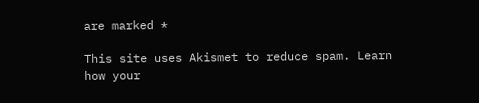are marked *

This site uses Akismet to reduce spam. Learn how your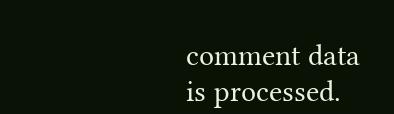comment data is processed.